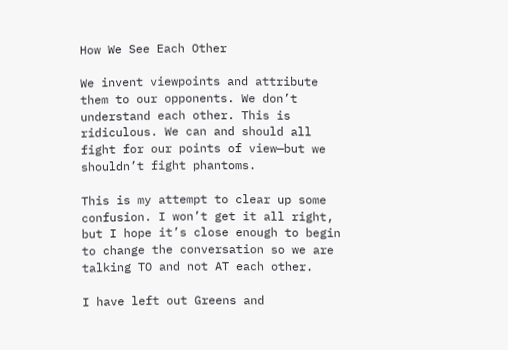How We See Each Other

We invent viewpoints and attribute them to our opponents. We don’t understand each other. This is ridiculous. We can and should all fight for our points of view—but we shouldn’t fight phantoms.

This is my attempt to clear up some confusion. I won’t get it all right, but I hope it’s close enough to begin to change the conversation so we are talking TO and not AT each other.

I have left out Greens and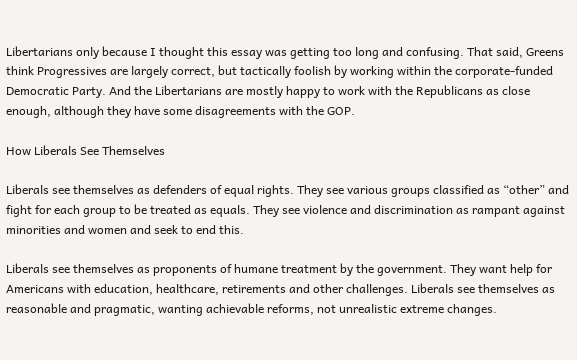Libertarians only because I thought this essay was getting too long and confusing. That said, Greens think Progressives are largely correct, but tactically foolish by working within the corporate-funded Democratic Party. And the Libertarians are mostly happy to work with the Republicans as close enough, although they have some disagreements with the GOP.

How Liberals See Themselves

Liberals see themselves as defenders of equal rights. They see various groups classified as “other” and fight for each group to be treated as equals. They see violence and discrimination as rampant against minorities and women and seek to end this.

Liberals see themselves as proponents of humane treatment by the government. They want help for Americans with education, healthcare, retirements and other challenges. Liberals see themselves as reasonable and pragmatic, wanting achievable reforms, not unrealistic extreme changes.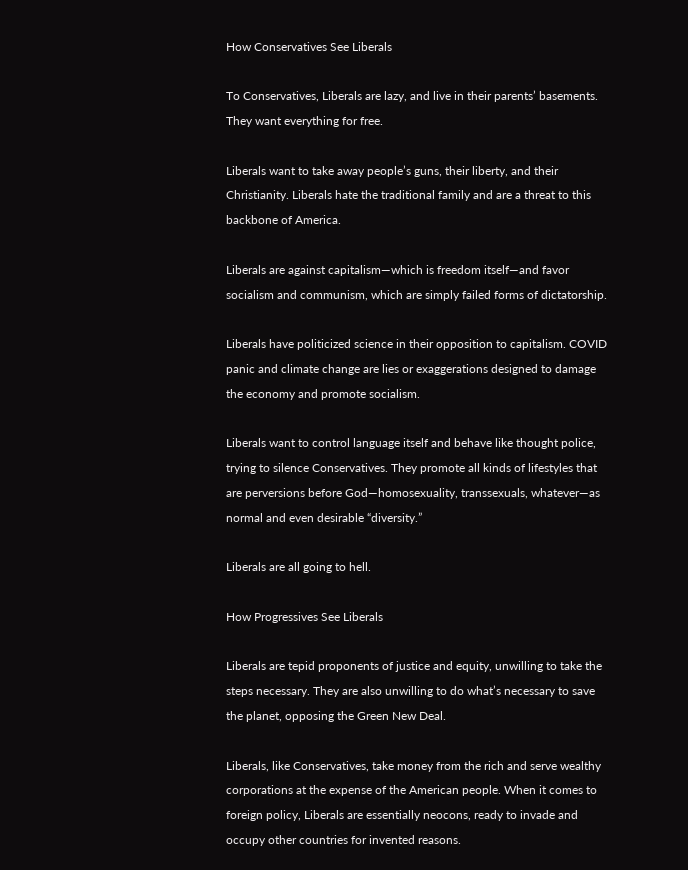How Conservatives See Liberals

To Conservatives, Liberals are lazy, and live in their parents’ basements. They want everything for free.

Liberals want to take away people’s guns, their liberty, and their Christianity. Liberals hate the traditional family and are a threat to this backbone of America.

Liberals are against capitalism—which is freedom itself—and favor socialism and communism, which are simply failed forms of dictatorship.

Liberals have politicized science in their opposition to capitalism. COVID panic and climate change are lies or exaggerations designed to damage the economy and promote socialism.

Liberals want to control language itself and behave like thought police, trying to silence Conservatives. They promote all kinds of lifestyles that are perversions before God—homosexuality, transsexuals, whatever—as normal and even desirable “diversity.”

Liberals are all going to hell.

How Progressives See Liberals

Liberals are tepid proponents of justice and equity, unwilling to take the steps necessary. They are also unwilling to do what’s necessary to save the planet, opposing the Green New Deal.

Liberals, like Conservatives, take money from the rich and serve wealthy corporations at the expense of the American people. When it comes to foreign policy, Liberals are essentially neocons, ready to invade and occupy other countries for invented reasons.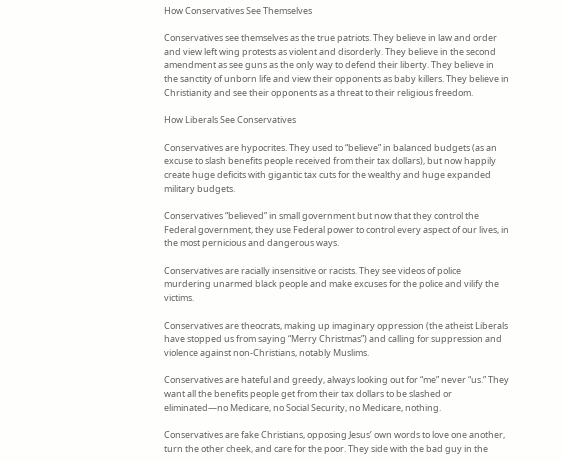How Conservatives See Themselves

Conservatives see themselves as the true patriots. They believe in law and order and view left wing protests as violent and disorderly. They believe in the second amendment as see guns as the only way to defend their liberty. They believe in the sanctity of unborn life and view their opponents as baby killers. They believe in Christianity and see their opponents as a threat to their religious freedom.

How Liberals See Conservatives

Conservatives are hypocrites. They used to “believe” in balanced budgets (as an excuse to slash benefits people received from their tax dollars), but now happily create huge deficits with gigantic tax cuts for the wealthy and huge expanded military budgets.

Conservatives “believed” in small government but now that they control the Federal government, they use Federal power to control every aspect of our lives, in the most pernicious and dangerous ways.

Conservatives are racially insensitive or racists. They see videos of police murdering unarmed black people and make excuses for the police and vilify the victims.

Conservatives are theocrats, making up imaginary oppression (the atheist Liberals have stopped us from saying “Merry Christmas”) and calling for suppression and violence against non-Christians, notably Muslims.

Conservatives are hateful and greedy, always looking out for “me” never “us.” They want all the benefits people get from their tax dollars to be slashed or eliminated—no Medicare, no Social Security, no Medicare, nothing.

Conservatives are fake Christians, opposing Jesus’ own words to love one another, turn the other cheek, and care for the poor. They side with the bad guy in the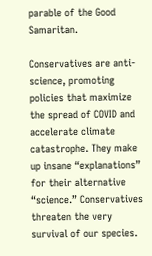parable of the Good Samaritan.

Conservatives are anti-science, promoting policies that maximize the spread of COVID and accelerate climate catastrophe. They make up insane “explanations” for their alternative “science.” Conservatives threaten the very survival of our species.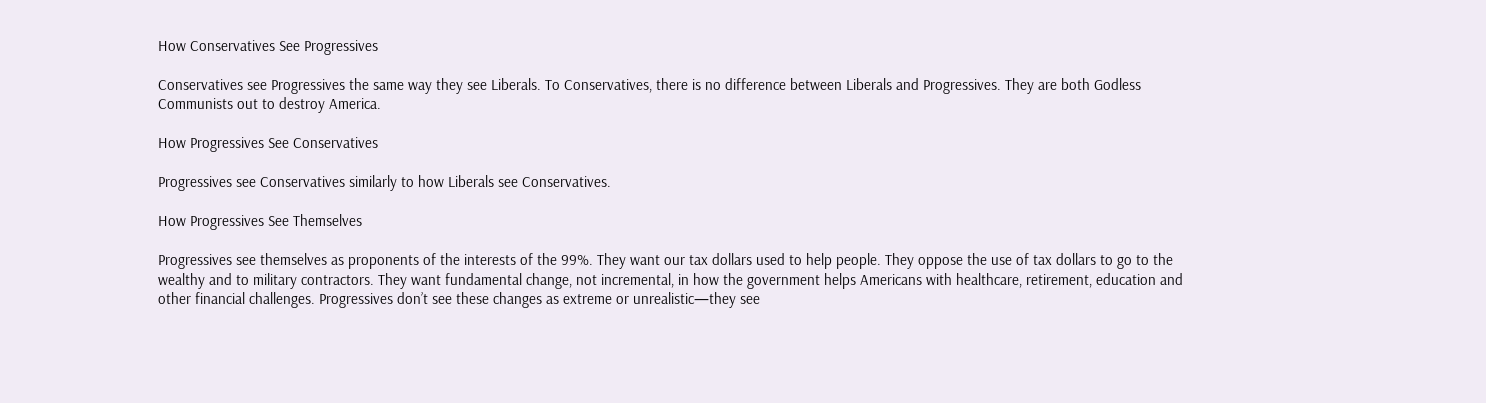How Conservatives See Progressives

Conservatives see Progressives the same way they see Liberals. To Conservatives, there is no difference between Liberals and Progressives. They are both Godless Communists out to destroy America.

How Progressives See Conservatives

Progressives see Conservatives similarly to how Liberals see Conservatives.

How Progressives See Themselves

Progressives see themselves as proponents of the interests of the 99%. They want our tax dollars used to help people. They oppose the use of tax dollars to go to the wealthy and to military contractors. They want fundamental change, not incremental, in how the government helps Americans with healthcare, retirement, education and other financial challenges. Progressives don’t see these changes as extreme or unrealistic—they see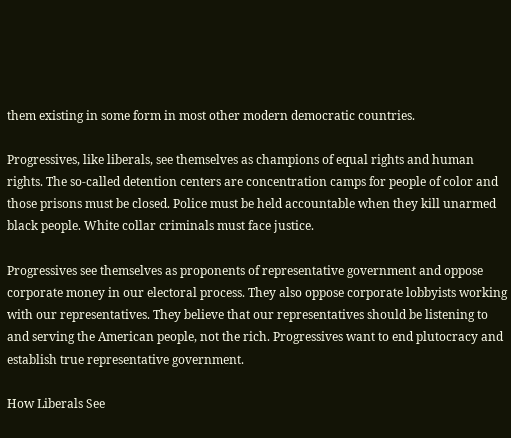them existing in some form in most other modern democratic countries.

Progressives, like liberals, see themselves as champions of equal rights and human rights. The so-called detention centers are concentration camps for people of color and those prisons must be closed. Police must be held accountable when they kill unarmed black people. White collar criminals must face justice.

Progressives see themselves as proponents of representative government and oppose corporate money in our electoral process. They also oppose corporate lobbyists working with our representatives. They believe that our representatives should be listening to and serving the American people, not the rich. Progressives want to end plutocracy and establish true representative government.

How Liberals See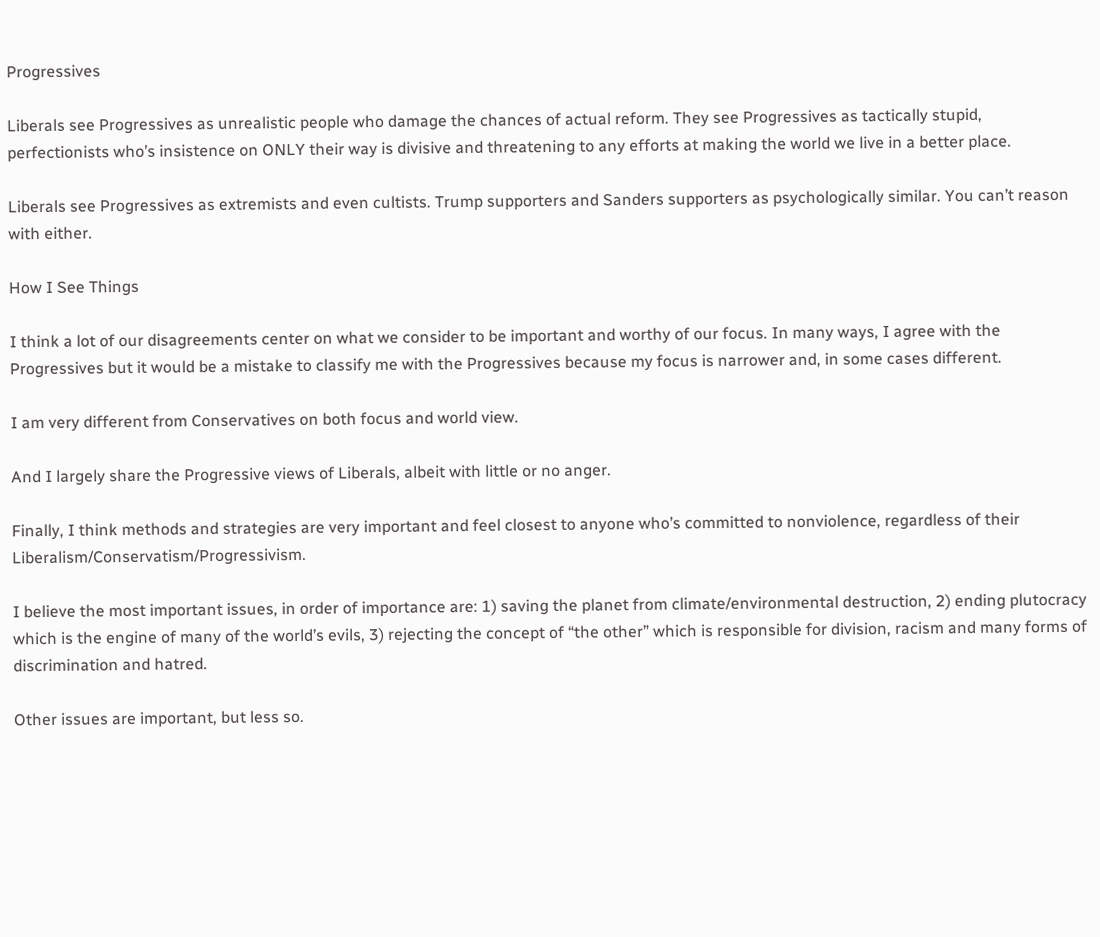Progressives

Liberals see Progressives as unrealistic people who damage the chances of actual reform. They see Progressives as tactically stupid, perfectionists who’s insistence on ONLY their way is divisive and threatening to any efforts at making the world we live in a better place.

Liberals see Progressives as extremists and even cultists. Trump supporters and Sanders supporters as psychologically similar. You can’t reason with either.

How I See Things

I think a lot of our disagreements center on what we consider to be important and worthy of our focus. In many ways, I agree with the Progressives but it would be a mistake to classify me with the Progressives because my focus is narrower and, in some cases different.

I am very different from Conservatives on both focus and world view.

And I largely share the Progressive views of Liberals, albeit with little or no anger.

Finally, I think methods and strategies are very important and feel closest to anyone who’s committed to nonviolence, regardless of their Liberalism/Conservatism/Progressivism.

I believe the most important issues, in order of importance are: 1) saving the planet from climate/environmental destruction, 2) ending plutocracy which is the engine of many of the world’s evils, 3) rejecting the concept of “the other” which is responsible for division, racism and many forms of discrimination and hatred.

Other issues are important, but less so.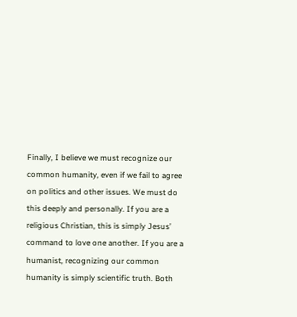Finally, I believe we must recognize our common humanity, even if we fail to agree on politics and other issues. We must do this deeply and personally. If you are a religious Christian, this is simply Jesus’ command to love one another. If you are a humanist, recognizing our common humanity is simply scientific truth. Both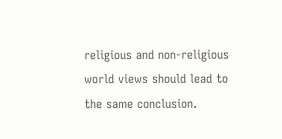religious and non-religious world views should lead to the same conclusion.